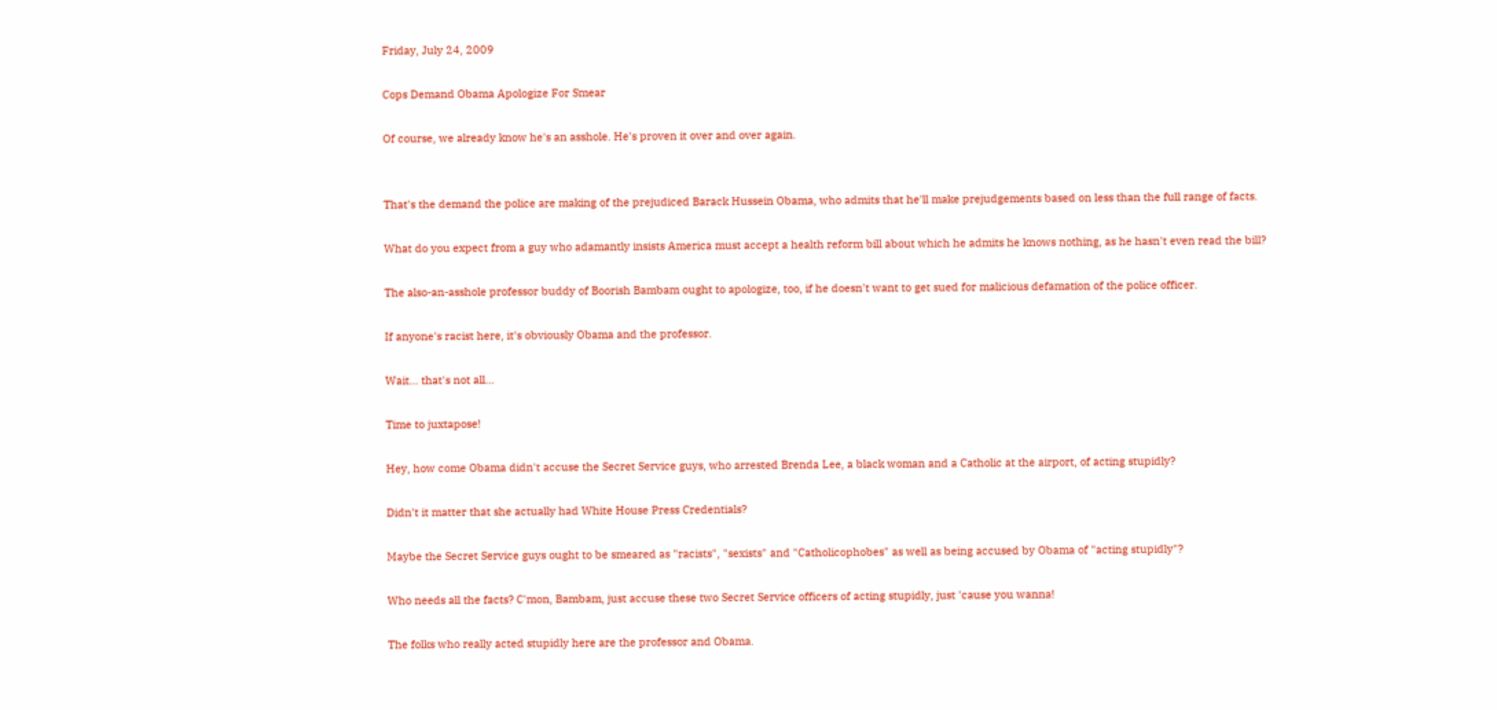Friday, July 24, 2009

Cops Demand Obama Apologize For Smear

Of course, we already know he's an asshole. He's proven it over and over again.


That's the demand the police are making of the prejudiced Barack Hussein Obama, who admits that he'll make prejudgements based on less than the full range of facts.

What do you expect from a guy who adamantly insists America must accept a health reform bill about which he admits he knows nothing, as he hasn't even read the bill?

The also-an-asshole professor buddy of Boorish Bambam ought to apologize, too, if he doesn't want to get sued for malicious defamation of the police officer.

If anyone's racist here, it's obviously Obama and the professor.

Wait... that's not all...

Time to juxtapose!

Hey, how come Obama didn't accuse the Secret Service guys, who arrested Brenda Lee, a black woman and a Catholic at the airport, of acting stupidly?

Didn't it matter that she actually had White House Press Credentials?

Maybe the Secret Service guys ought to be smeared as "racists", "sexists" and "Catholicophobes" as well as being accused by Obama of "acting stupidly"?

Who needs all the facts? C'mon, Bambam, just accuse these two Secret Service officers of acting stupidly, just 'cause you wanna!

The folks who really acted stupidly here are the professor and Obama.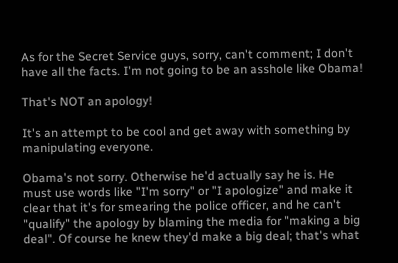As for the Secret Service guys, sorry, can't comment; I don't have all the facts. I'm not going to be an asshole like Obama!

That's NOT an apology!

It's an attempt to be cool and get away with something by manipulating everyone.

Obama's not sorry. Otherwise he'd actually say he is. He must use words like "I'm sorry" or "I apologize" and make it clear that it's for smearing the police officer, and he can't "qualify" the apology by blaming the media for "making a big deal". Of course he knew they'd make a big deal; that's what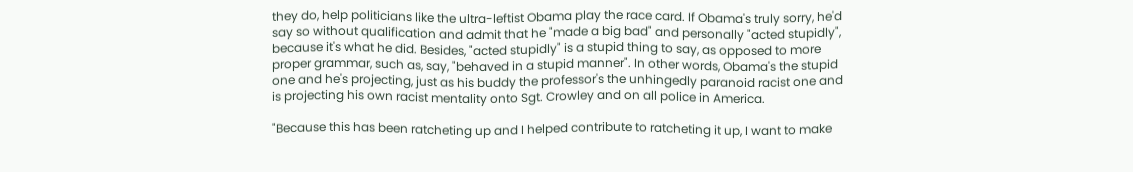they do, help politicians like the ultra-leftist Obama play the race card. If Obama's truly sorry, he'd say so without qualification and admit that he "made a big bad" and personally "acted stupidly", because it's what he did. Besides, "acted stupidly" is a stupid thing to say, as opposed to more proper grammar, such as, say, "behaved in a stupid manner". In other words, Obama's the stupid one and he's projecting, just as his buddy the professor's the unhingedly paranoid racist one and is projecting his own racist mentality onto Sgt. Crowley and on all police in America.

"Because this has been ratcheting up and I helped contribute to ratcheting it up, I want to make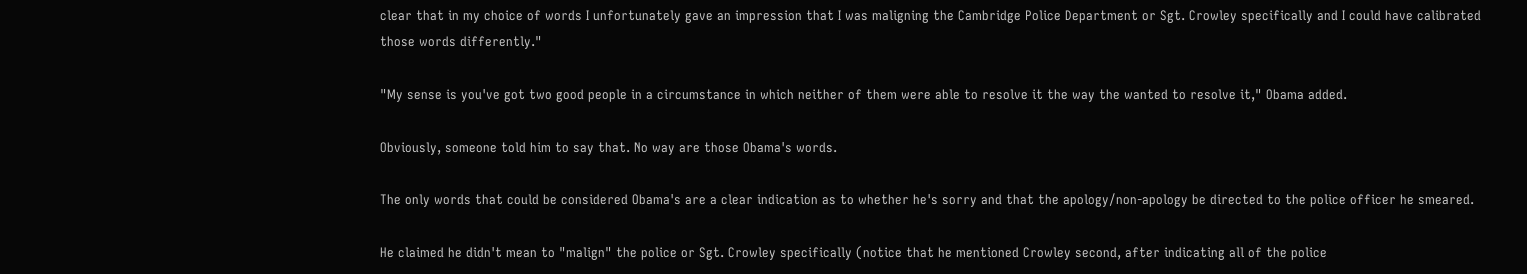clear that in my choice of words I unfortunately gave an impression that I was maligning the Cambridge Police Department or Sgt. Crowley specifically and I could have calibrated those words differently."

"My sense is you've got two good people in a circumstance in which neither of them were able to resolve it the way the wanted to resolve it," Obama added.

Obviously, someone told him to say that. No way are those Obama's words.

The only words that could be considered Obama's are a clear indication as to whether he's sorry and that the apology/non-apology be directed to the police officer he smeared.

He claimed he didn't mean to "malign" the police or Sgt. Crowley specifically (notice that he mentioned Crowley second, after indicating all of the police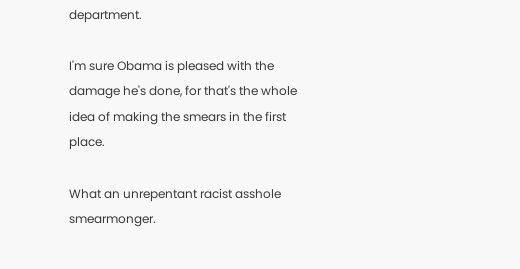department.

I'm sure Obama is pleased with the damage he's done, for that's the whole idea of making the smears in the first place.

What an unrepentant racist asshole smearmonger.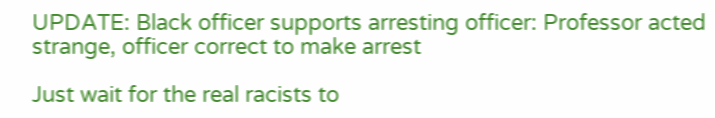UPDATE: Black officer supports arresting officer: Professor acted strange, officer correct to make arrest

Just wait for the real racists to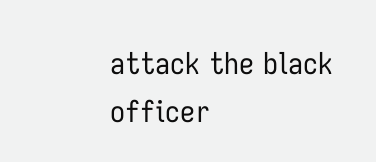attack the black officer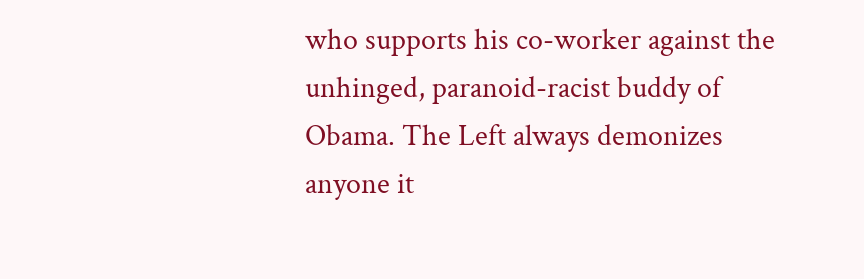who supports his co-worker against the unhinged, paranoid-racist buddy of Obama. The Left always demonizes anyone it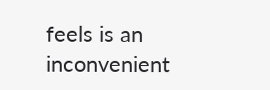feels is an inconvenient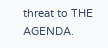threat to THE AGENDA.